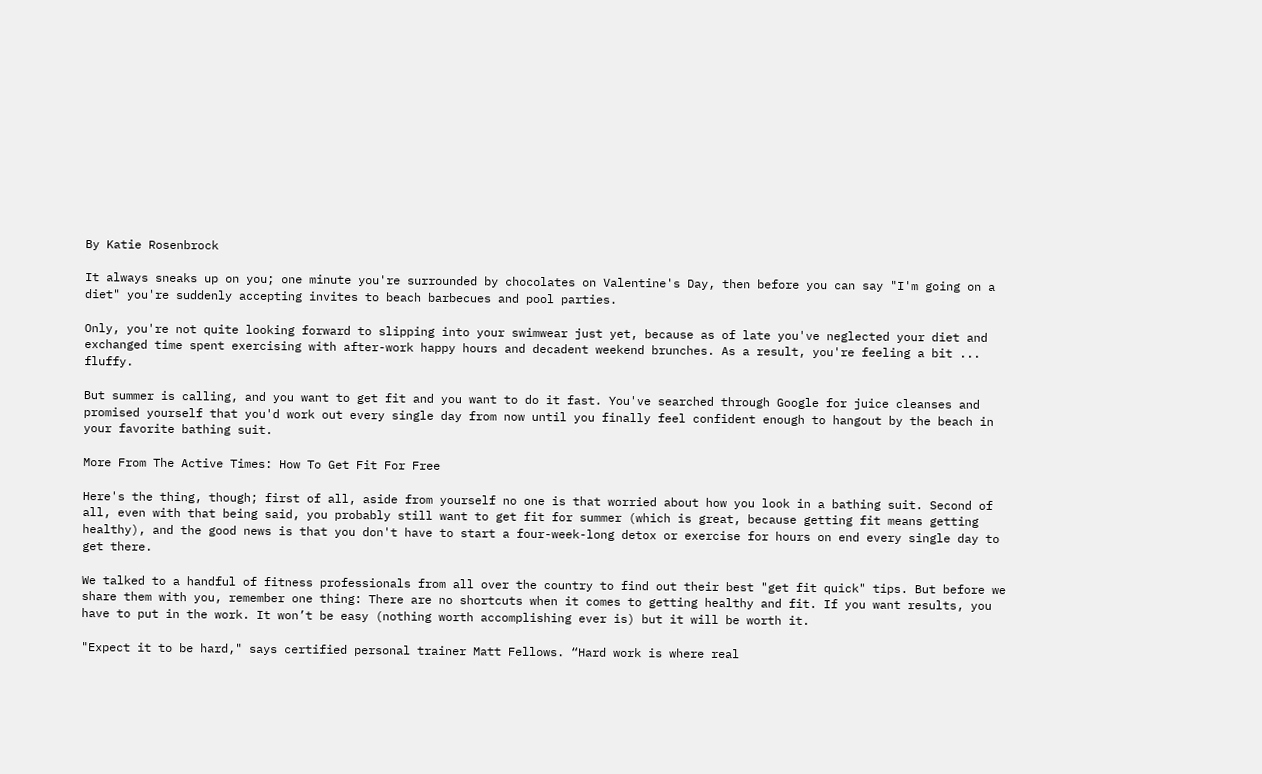By Katie Rosenbrock

It always sneaks up on you; one minute you're surrounded by chocolates on Valentine's Day, then before you can say "I'm going on a diet" you're suddenly accepting invites to beach barbecues and pool parties.

Only, you're not quite looking forward to slipping into your swimwear just yet, because as of late you've neglected your diet and exchanged time spent exercising with after-work happy hours and decadent weekend brunches. As a result, you're feeling a bit ... fluffy.

But summer is calling, and you want to get fit and you want to do it fast. You've searched through Google for juice cleanses and promised yourself that you'd work out every single day from now until you finally feel confident enough to hangout by the beach in your favorite bathing suit.

More From The Active Times: How To Get Fit For Free

Here's the thing, though; first of all, aside from yourself no one is that worried about how you look in a bathing suit. Second of all, even with that being said, you probably still want to get fit for summer (which is great, because getting fit means getting healthy), and the good news is that you don't have to start a four-week-long detox or exercise for hours on end every single day to get there.

We talked to a handful of fitness professionals from all over the country to find out their best "get fit quick" tips. But before we share them with you, remember one thing: There are no shortcuts when it comes to getting healthy and fit. If you want results, you have to put in the work. It won’t be easy (nothing worth accomplishing ever is) but it will be worth it.

"Expect it to be hard," says certified personal trainer Matt Fellows. “Hard work is where real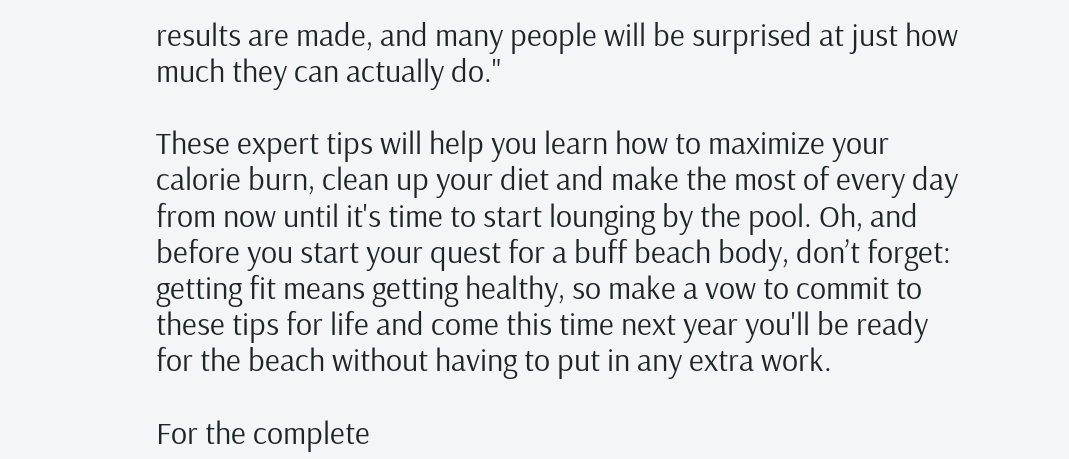results are made, and many people will be surprised at just how much they can actually do."

These expert tips will help you learn how to maximize your calorie burn, clean up your diet and make the most of every day from now until it's time to start lounging by the pool. Oh, and before you start your quest for a buff beach body, don’t forget: getting fit means getting healthy, so make a vow to commit to these tips for life and come this time next year you'll be ready for the beach without having to put in any extra work.

For the complete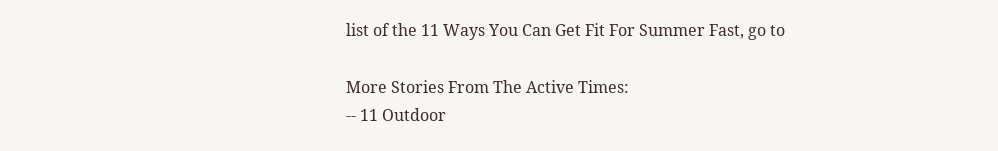list of the 11 Ways You Can Get Fit For Summer Fast, go to

More Stories From The Active Times:
-- 11 Outdoor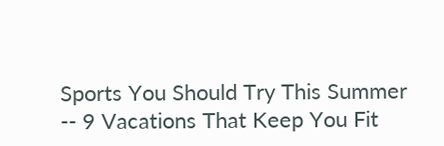Sports You Should Try This Summer
-- 9 Vacations That Keep You Fit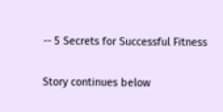-- 5 Secrets for Successful Fitness

Story continues below